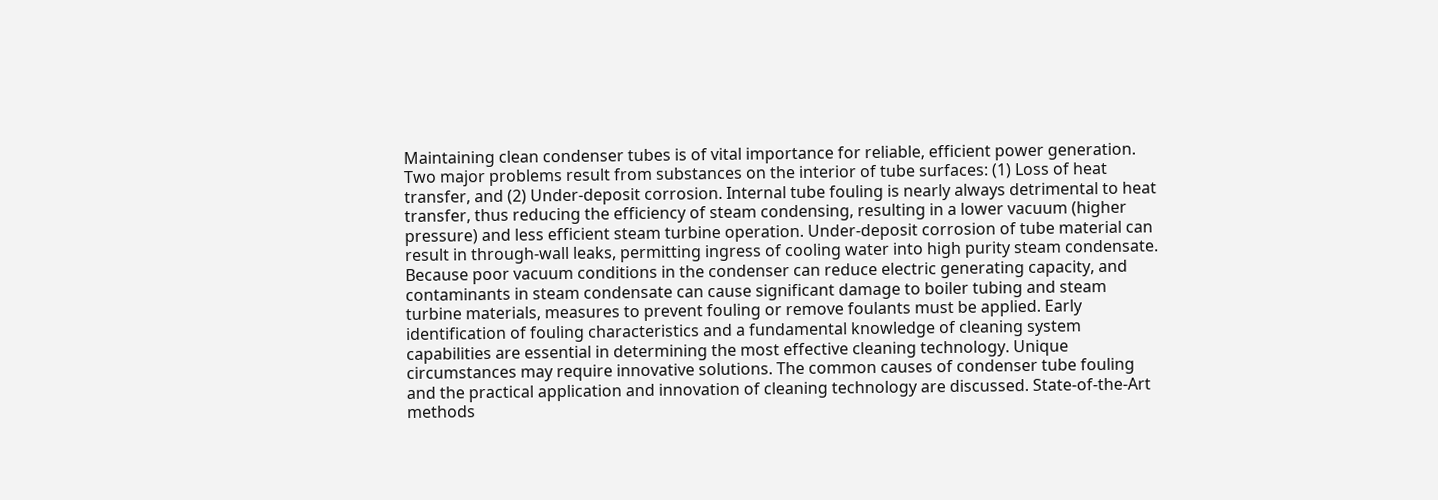Maintaining clean condenser tubes is of vital importance for reliable, efficient power generation. Two major problems result from substances on the interior of tube surfaces: (1) Loss of heat transfer, and (2) Under-deposit corrosion. Internal tube fouling is nearly always detrimental to heat transfer, thus reducing the efficiency of steam condensing, resulting in a lower vacuum (higher pressure) and less efficient steam turbine operation. Under-deposit corrosion of tube material can result in through-wall leaks, permitting ingress of cooling water into high purity steam condensate. Because poor vacuum conditions in the condenser can reduce electric generating capacity, and contaminants in steam condensate can cause significant damage to boiler tubing and steam turbine materials, measures to prevent fouling or remove foulants must be applied. Early identification of fouling characteristics and a fundamental knowledge of cleaning system capabilities are essential in determining the most effective cleaning technology. Unique circumstances may require innovative solutions. The common causes of condenser tube fouling and the practical application and innovation of cleaning technology are discussed. State-of-the-Art methods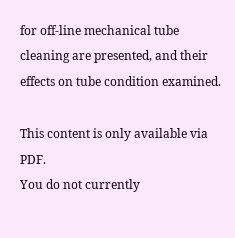for off-line mechanical tube cleaning are presented, and their effects on tube condition examined.

This content is only available via PDF.
You do not currently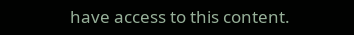have access to this content.